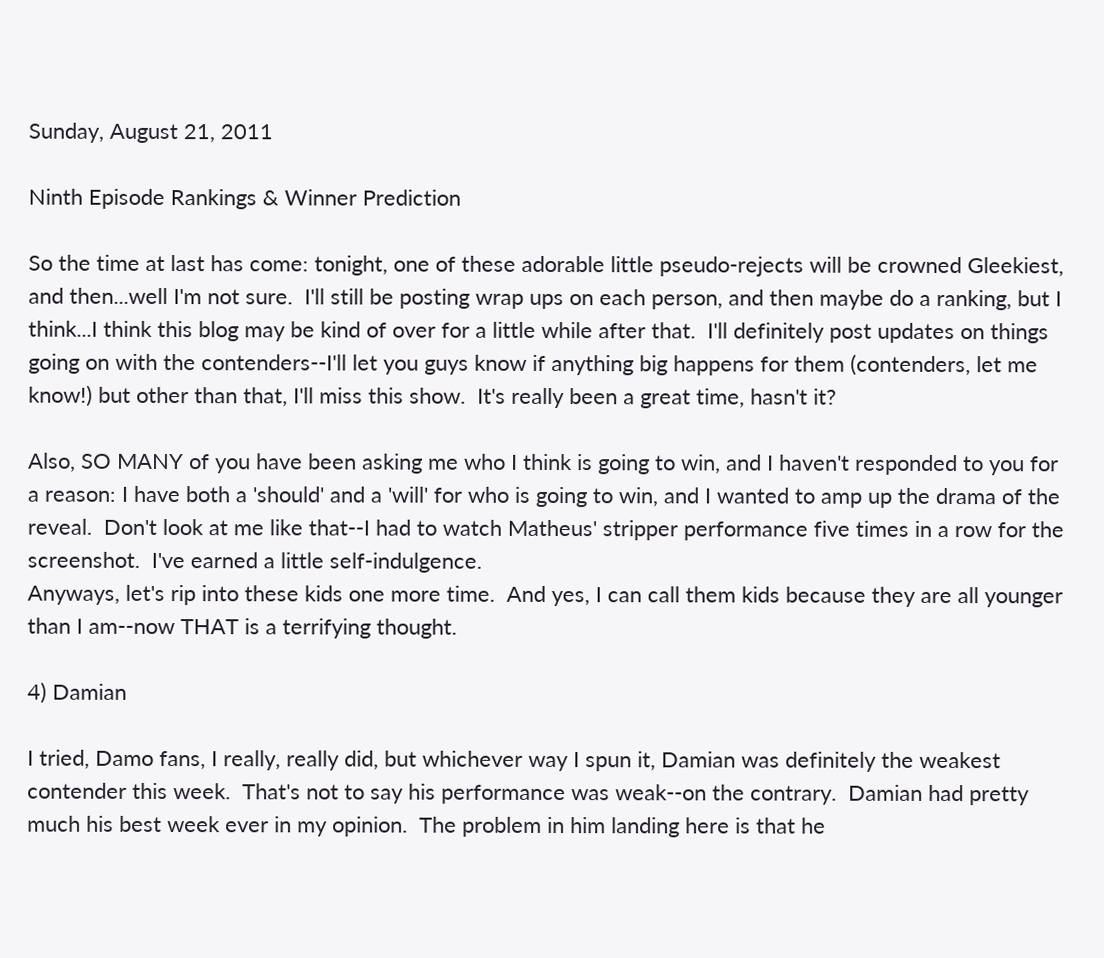Sunday, August 21, 2011

Ninth Episode Rankings & Winner Prediction

So the time at last has come: tonight, one of these adorable little pseudo-rejects will be crowned Gleekiest, and then...well I'm not sure.  I'll still be posting wrap ups on each person, and then maybe do a ranking, but I think...I think this blog may be kind of over for a little while after that.  I'll definitely post updates on things going on with the contenders--I'll let you guys know if anything big happens for them (contenders, let me know!) but other than that, I'll miss this show.  It's really been a great time, hasn't it?

Also, SO MANY of you have been asking me who I think is going to win, and I haven't responded to you for a reason: I have both a 'should' and a 'will' for who is going to win, and I wanted to amp up the drama of the reveal.  Don't look at me like that--I had to watch Matheus' stripper performance five times in a row for the screenshot.  I've earned a little self-indulgence.
Anyways, let's rip into these kids one more time.  And yes, I can call them kids because they are all younger than I am--now THAT is a terrifying thought.

4) Damian

I tried, Damo fans, I really, really did, but whichever way I spun it, Damian was definitely the weakest contender this week.  That's not to say his performance was weak--on the contrary.  Damian had pretty much his best week ever in my opinion.  The problem in him landing here is that he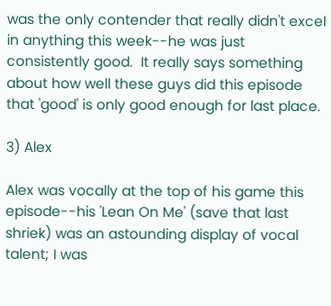was the only contender that really didn't excel in anything this week--he was just consistently good.  It really says something about how well these guys did this episode that 'good' is only good enough for last place.

3) Alex

Alex was vocally at the top of his game this episode--his 'Lean On Me' (save that last shriek) was an astounding display of vocal talent; I was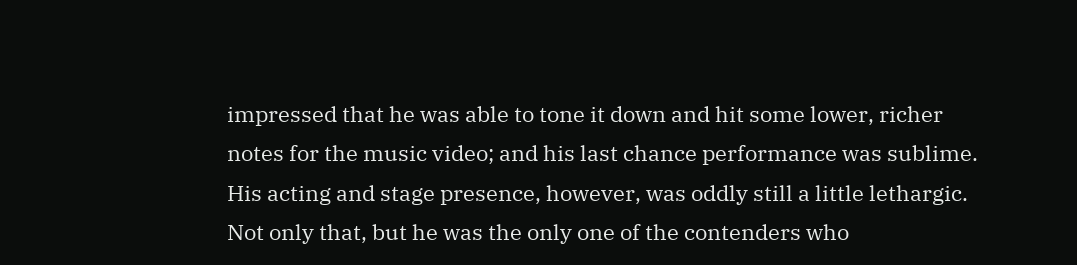impressed that he was able to tone it down and hit some lower, richer notes for the music video; and his last chance performance was sublime.  His acting and stage presence, however, was oddly still a little lethargic.  Not only that, but he was the only one of the contenders who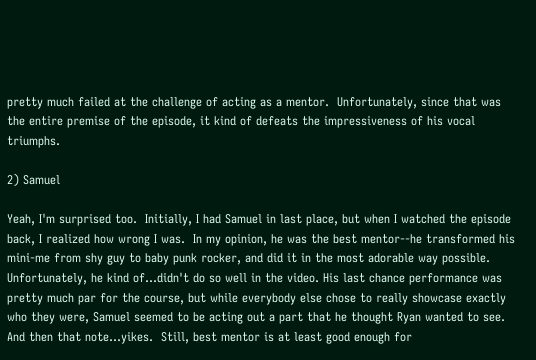pretty much failed at the challenge of acting as a mentor.  Unfortunately, since that was the entire premise of the episode, it kind of defeats the impressiveness of his vocal triumphs.

2) Samuel

Yeah, I'm surprised too.  Initially, I had Samuel in last place, but when I watched the episode back, I realized how wrong I was.  In my opinion, he was the best mentor--he transformed his mini-me from shy guy to baby punk rocker, and did it in the most adorable way possible.  Unfortunately, he kind of...didn't do so well in the video. His last chance performance was pretty much par for the course, but while everybody else chose to really showcase exactly who they were, Samuel seemed to be acting out a part that he thought Ryan wanted to see.  And then that note...yikes.  Still, best mentor is at least good enough for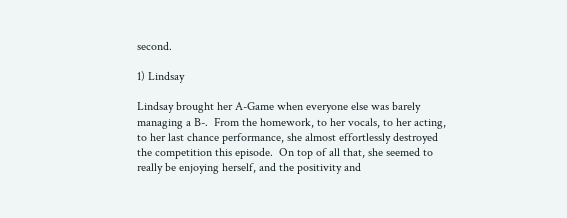second.

1) Lindsay

Lindsay brought her A-Game when everyone else was barely managing a B-.  From the homework, to her vocals, to her acting, to her last chance performance, she almost effortlessly destroyed the competition this episode.  On top of all that, she seemed to really be enjoying herself, and the positivity and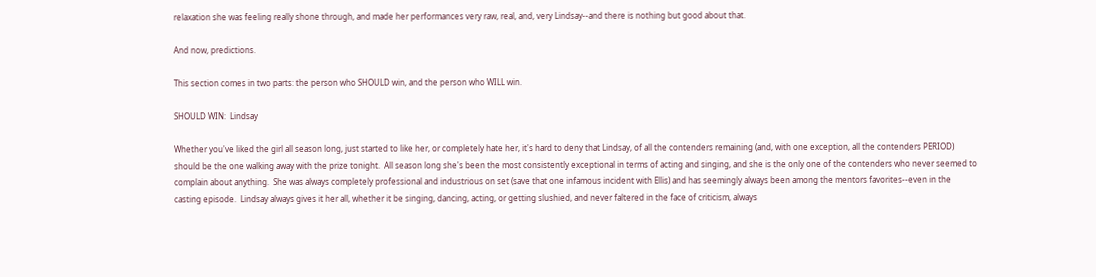relaxation she was feeling really shone through, and made her performances very raw, real, and, very Lindsay--and there is nothing but good about that.

And now, predictions.

This section comes in two parts: the person who SHOULD win, and the person who WILL win.

SHOULD WIN:  Lindsay

Whether you've liked the girl all season long, just started to like her, or completely hate her, it's hard to deny that Lindsay, of all the contenders remaining (and, with one exception, all the contenders PERIOD) should be the one walking away with the prize tonight.  All season long she's been the most consistently exceptional in terms of acting and singing, and she is the only one of the contenders who never seemed to complain about anything.  She was always completely professional and industrious on set (save that one infamous incident with Ellis) and has seemingly always been among the mentors favorites--even in the casting episode.  Lindsay always gives it her all, whether it be singing, dancing, acting, or getting slushied, and never faltered in the face of criticism, always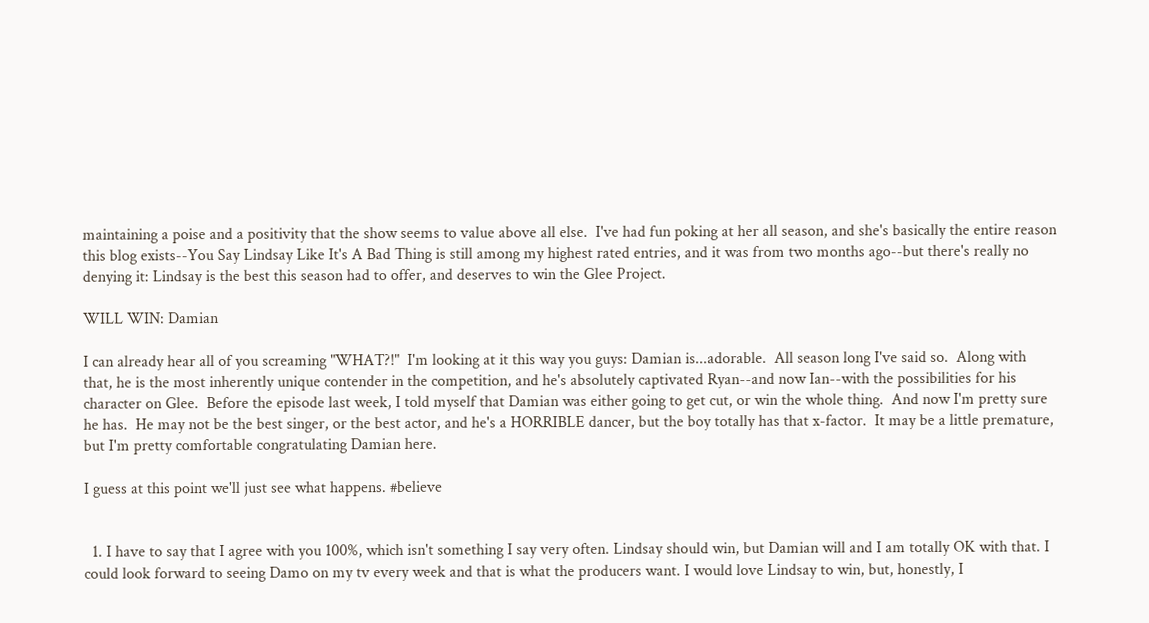maintaining a poise and a positivity that the show seems to value above all else.  I've had fun poking at her all season, and she's basically the entire reason this blog exists--You Say Lindsay Like It's A Bad Thing is still among my highest rated entries, and it was from two months ago--but there's really no denying it: Lindsay is the best this season had to offer, and deserves to win the Glee Project.

WILL WIN: Damian

I can already hear all of you screaming "WHAT?!"  I'm looking at it this way you guys: Damian is...adorable.  All season long I've said so.  Along with that, he is the most inherently unique contender in the competition, and he's absolutely captivated Ryan--and now Ian--with the possibilities for his character on Glee.  Before the episode last week, I told myself that Damian was either going to get cut, or win the whole thing.  And now I'm pretty sure he has.  He may not be the best singer, or the best actor, and he's a HORRIBLE dancer, but the boy totally has that x-factor.  It may be a little premature, but I'm pretty comfortable congratulating Damian here.

I guess at this point we'll just see what happens. #believe


  1. I have to say that I agree with you 100%, which isn't something I say very often. Lindsay should win, but Damian will and I am totally OK with that. I could look forward to seeing Damo on my tv every week and that is what the producers want. I would love Lindsay to win, but, honestly, I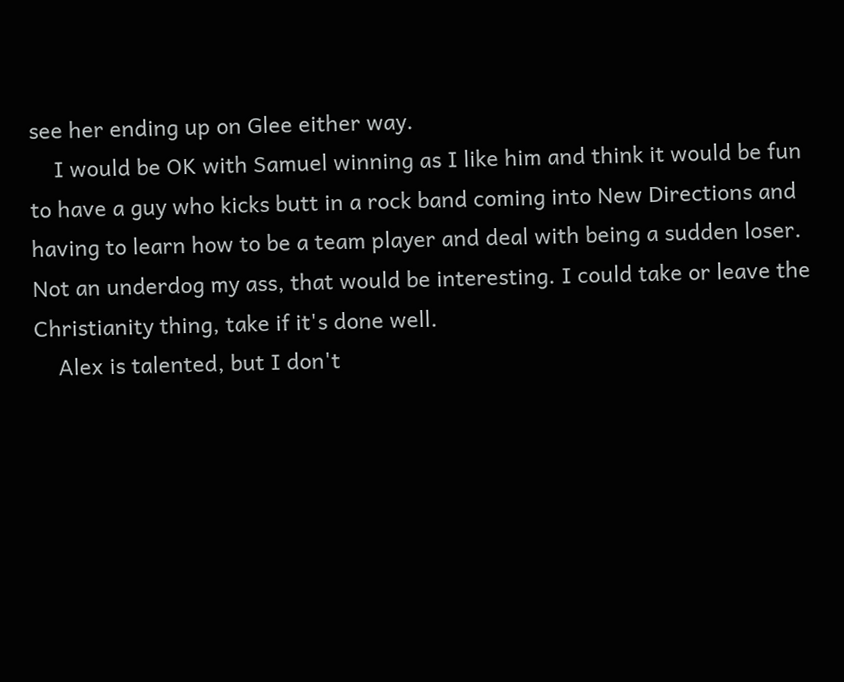see her ending up on Glee either way.
    I would be OK with Samuel winning as I like him and think it would be fun to have a guy who kicks butt in a rock band coming into New Directions and having to learn how to be a team player and deal with being a sudden loser. Not an underdog my ass, that would be interesting. I could take or leave the Christianity thing, take if it's done well.
    Alex is talented, but I don't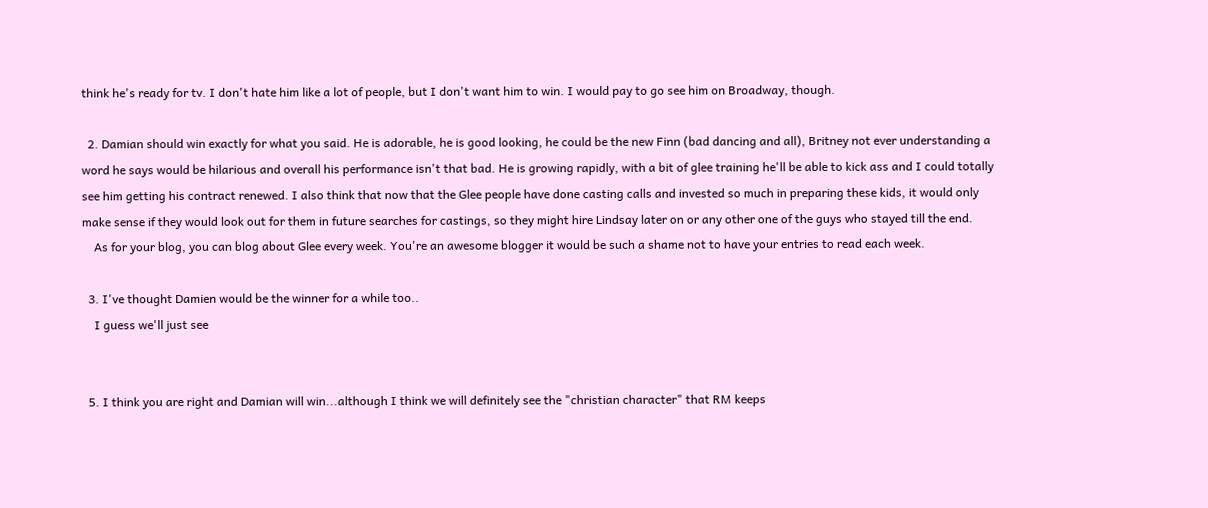think he's ready for tv. I don't hate him like a lot of people, but I don't want him to win. I would pay to go see him on Broadway, though.

  2. Damian should win exactly for what you said. He is adorable, he is good looking, he could be the new Finn (bad dancing and all), Britney not ever understanding a word he says would be hilarious and overall his performance isn't that bad. He is growing rapidly, with a bit of glee training he'll be able to kick ass and I could totally see him getting his contract renewed. I also think that now that the Glee people have done casting calls and invested so much in preparing these kids, it would only make sense if they would look out for them in future searches for castings, so they might hire Lindsay later on or any other one of the guys who stayed till the end.
    As for your blog, you can blog about Glee every week. You're an awesome blogger it would be such a shame not to have your entries to read each week.

  3. I've thought Damien would be the winner for a while too..
    I guess we'll just see


  5. I think you are right and Damian will win...although I think we will definitely see the "christian character" that RM keeps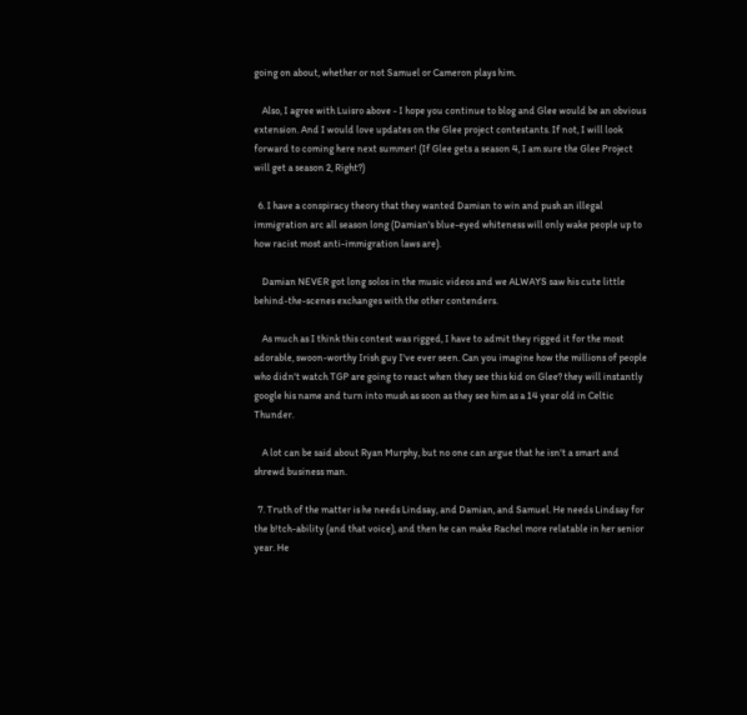going on about, whether or not Samuel or Cameron plays him.

    Also, I agree with Luisro above - I hope you continue to blog and Glee would be an obvious extension. And I would love updates on the Glee project contestants. If not, I will look forward to coming here next summer! (If Glee gets a season 4, I am sure the Glee Project will get a season 2, Right?)

  6. I have a conspiracy theory that they wanted Damian to win and push an illegal immigration arc all season long (Damian's blue-eyed whiteness will only wake people up to how racist most anti-immigration laws are).

    Damian NEVER got long solos in the music videos and we ALWAYS saw his cute little behind-the-scenes exchanges with the other contenders.

    As much as I think this contest was rigged, I have to admit they rigged it for the most adorable, swoon-worthy Irish guy I've ever seen. Can you imagine how the millions of people who didn't watch TGP are going to react when they see this kid on Glee? they will instantly google his name and turn into mush as soon as they see him as a 14 year old in Celtic Thunder.

    A lot can be said about Ryan Murphy, but no one can argue that he isn't a smart and shrewd business man.

  7. Truth of the matter is he needs Lindsay, and Damian, and Samuel. He needs Lindsay for the b!tch-ability (and that voice), and then he can make Rachel more relatable in her senior year. He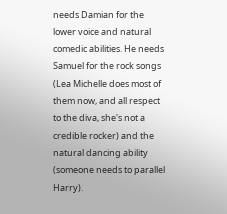needs Damian for the lower voice and natural comedic abilities. He needs Samuel for the rock songs (Lea Michelle does most of them now, and all respect to the diva, she's not a credible rocker) and the natural dancing ability (someone needs to parallel Harry).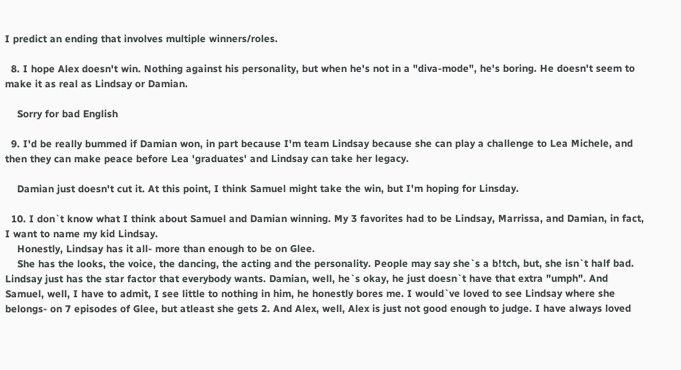I predict an ending that involves multiple winners/roles.

  8. I hope Alex doesn't win. Nothing against his personality, but when he's not in a "diva-mode", he's boring. He doesn't seem to make it as real as Lindsay or Damian.

    Sorry for bad English

  9. I'd be really bummed if Damian won, in part because I'm team Lindsay because she can play a challenge to Lea Michele, and then they can make peace before Lea 'graduates' and Lindsay can take her legacy.

    Damian just doesn't cut it. At this point, I think Samuel might take the win, but I'm hoping for Linsday.

  10. I don`t know what I think about Samuel and Damian winning. My 3 favorites had to be Lindsay, Marrissa, and Damian, in fact, I want to name my kid Lindsay.
    Honestly, Lindsay has it all- more than enough to be on Glee.
    She has the looks, the voice, the dancing, the acting and the personality. People may say she`s a b!tch, but, she isn`t half bad. Lindsay just has the star factor that everybody wants. Damian, well, he`s okay, he just doesn`t have that extra "umph". And Samuel, well, I have to admit, I see little to nothing in him, he honestly bores me. I would`ve loved to see Lindsay where she belongs- on 7 episodes of Glee, but atleast she gets 2. And Alex, well, Alex is just not good enough to judge. I have always loved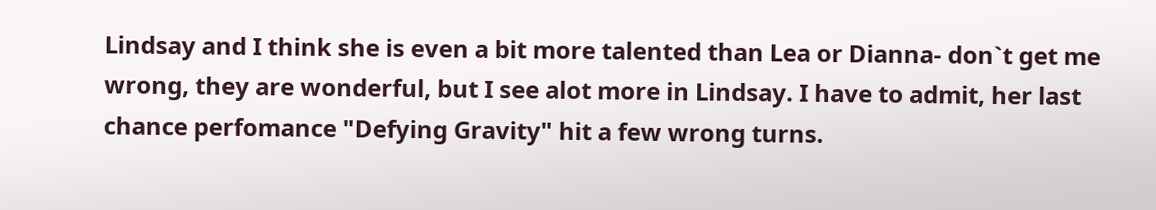Lindsay and I think she is even a bit more talented than Lea or Dianna- don`t get me wrong, they are wonderful, but I see alot more in Lindsay. I have to admit, her last chance perfomance "Defying Gravity" hit a few wrong turns.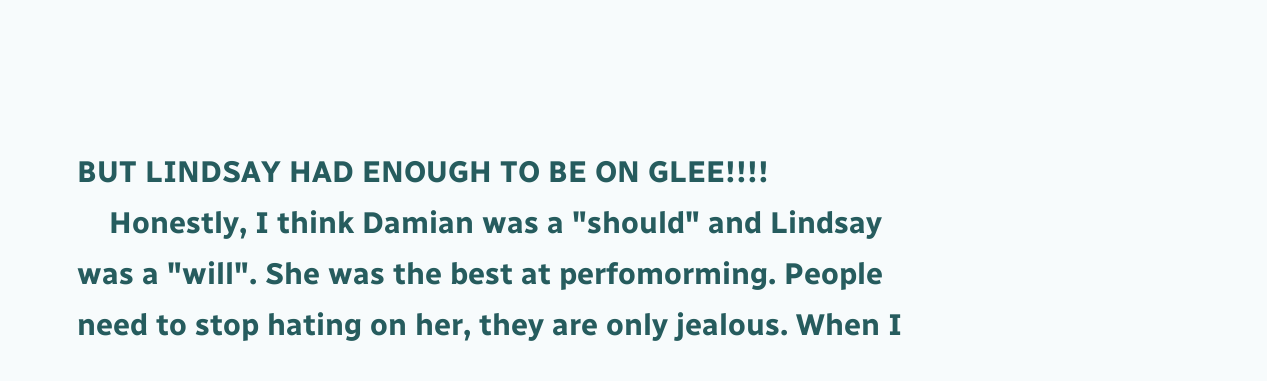BUT LINDSAY HAD ENOUGH TO BE ON GLEE!!!!
    Honestly, I think Damian was a "should" and Lindsay was a "will". She was the best at perfomorming. People need to stop hating on her, they are only jealous. When I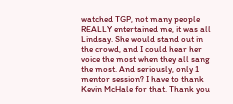watched TGP, not many people REALLY entertained me, it was all Lindsay. She would stand out in the crowd, and I could hear her voice the most when they all sang the most. And seriously, only 1 mentor session? I have to thank Kevin McHale for that. Thank you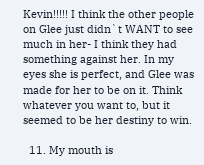Kevin!!!!! I think the other people on Glee just didn`t WANT to see much in her- I think they had something against her. In my eyes she is perfect, and Glee was made for her to be on it. Think whatever you want to, but it seemed to be her destiny to win.

  11. My mouth is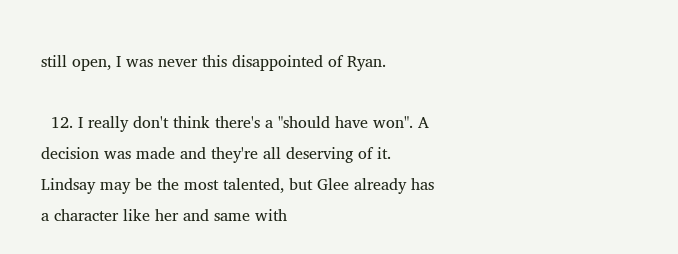still open, I was never this disappointed of Ryan.

  12. I really don't think there's a "should have won". A decision was made and they're all deserving of it. Lindsay may be the most talented, but Glee already has a character like her and same with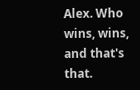Alex. Who wins, wins, and that's that.